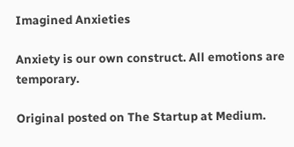Imagined Anxieties

Anxiety is our own construct. All emotions are temporary.

Original posted on The Startup at Medium.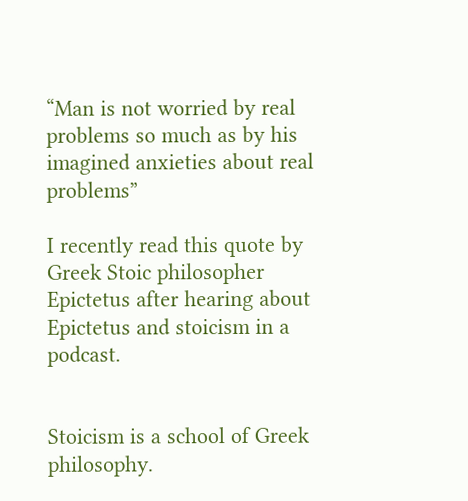“Man is not worried by real problems so much as by his imagined anxieties about real problems”

I recently read this quote by Greek Stoic philosopher Epictetus after hearing about Epictetus and stoicism in a podcast.


Stoicism is a school of Greek philosophy.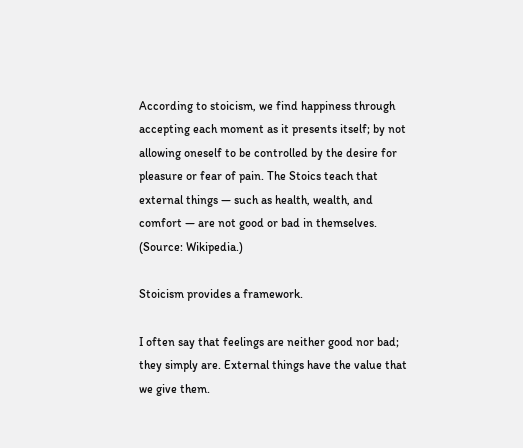According to stoicism, we find happiness through accepting each moment as it presents itself; by not allowing oneself to be controlled by the desire for pleasure or fear of pain. The Stoics teach that external things — such as health, wealth, and comfort — are not good or bad in themselves. (Source: Wikipedia.)

Stoicism provides a framework.

I often say that feelings are neither good nor bad; they simply are. External things have the value that we give them.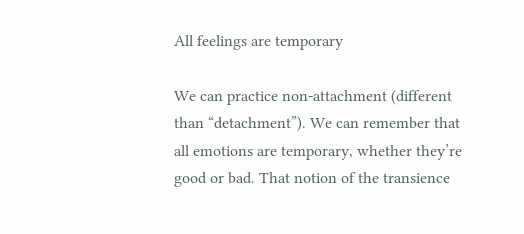All feelings are temporary

We can practice non-attachment (different than “detachment”). We can remember that all emotions are temporary, whether they’re good or bad. That notion of the transience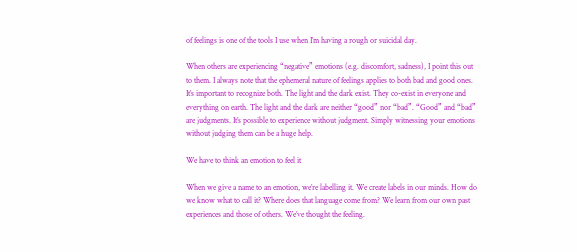of feelings is one of the tools I use when I’m having a rough or suicidal day.

When others are experiencing “negative” emotions (e.g. discomfort, sadness), I point this out to them. I always note that the ephemeral nature of feelings applies to both bad and good ones. It’s important to recognize both. The light and the dark exist. They co-exist in everyone and everything on earth. The light and the dark are neither “good” nor “bad”. “Good” and “bad” are judgments. It’s possible to experience without judgment. Simply witnessing your emotions without judging them can be a huge help.

We have to think an emotion to feel it

When we give a name to an emotion, we’re labelling it. We create labels in our minds. How do we know what to call it? Where does that language come from? We learn from our own past experiences and those of others. We’ve thought the feeling.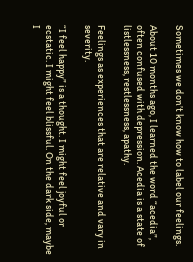Sometimes we don’t know how to label our feelings.

About 10 months ago, I learned the word “acedia”, often confused with depression. Acedia is a state of listlessness, restlessness, apathy.

Feelings as experiences that are relative and vary in severity.

“I feel happy” is a thought. I might feel joyful or ecstatic. I might feel blissful. On the dark side, maybe I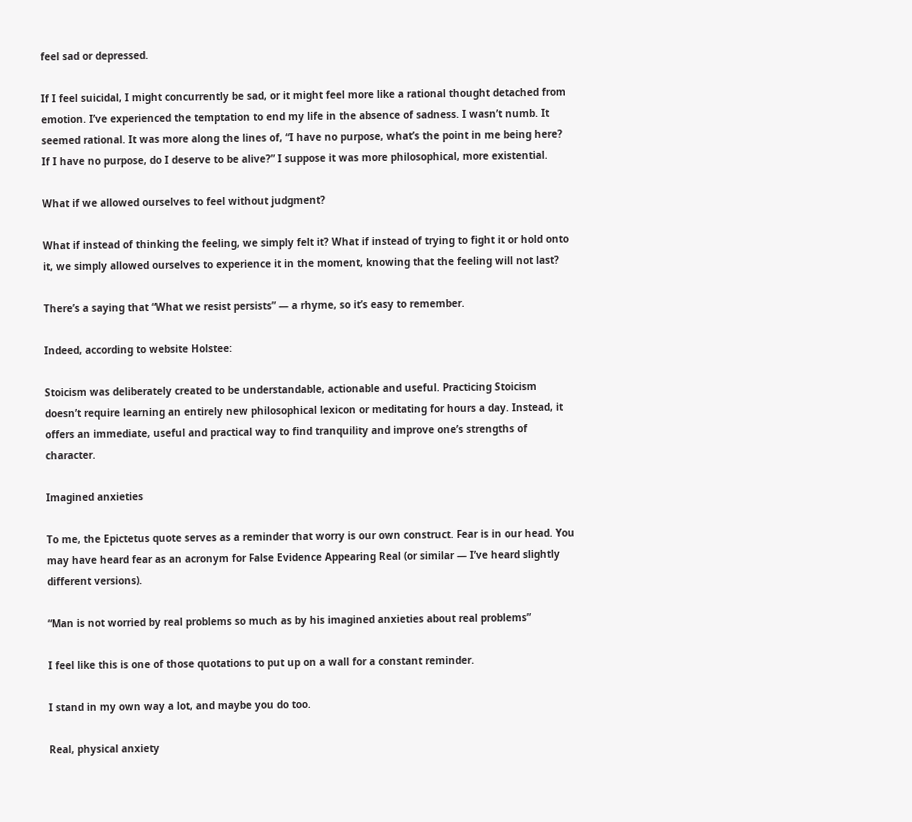feel sad or depressed.

If I feel suicidal, I might concurrently be sad, or it might feel more like a rational thought detached from emotion. I’ve experienced the temptation to end my life in the absence of sadness. I wasn’t numb. It seemed rational. It was more along the lines of, “I have no purpose, what’s the point in me being here? If I have no purpose, do I deserve to be alive?” I suppose it was more philosophical, more existential.

What if we allowed ourselves to feel without judgment?

What if instead of thinking the feeling, we simply felt it? What if instead of trying to fight it or hold onto it, we simply allowed ourselves to experience it in the moment, knowing that the feeling will not last?

There’s a saying that “What we resist persists” — a rhyme, so it’s easy to remember.

Indeed, according to website Holstee:

Stoicism was deliberately created to be understandable, actionable and useful. Practicing Stoicism doesn’t require learning an entirely new philosophical lexicon or meditating for hours a day. Instead, it offers an immediate, useful and practical way to find tranquility and improve one’s strengths of character.

Imagined anxieties

To me, the Epictetus quote serves as a reminder that worry is our own construct. Fear is in our head. You may have heard fear as an acronym for False Evidence Appearing Real (or similar — I’ve heard slightly different versions).

“Man is not worried by real problems so much as by his imagined anxieties about real problems”

I feel like this is one of those quotations to put up on a wall for a constant reminder.

I stand in my own way a lot, and maybe you do too.

Real, physical anxiety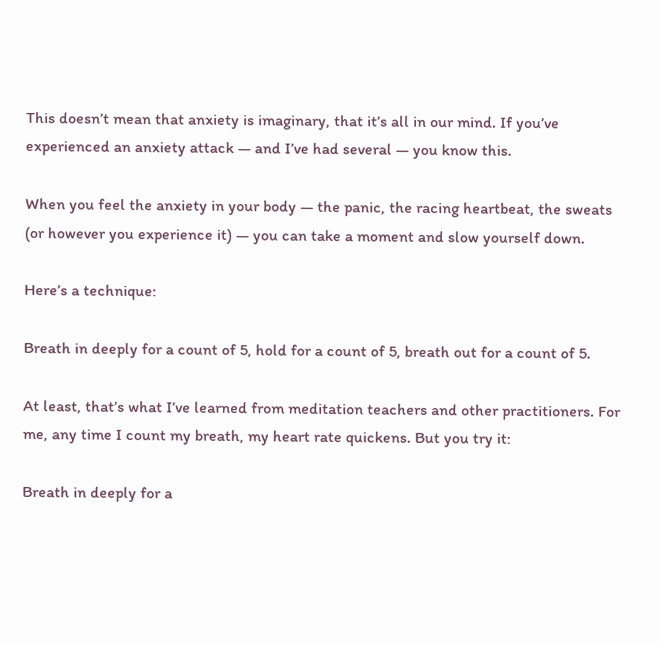This doesn’t mean that anxiety is imaginary, that it’s all in our mind. If you’ve experienced an anxiety attack — and I’ve had several — you know this.

When you feel the anxiety in your body — the panic, the racing heartbeat, the sweats (or however you experience it) — you can take a moment and slow yourself down.

Here’s a technique:

Breath in deeply for a count of 5, hold for a count of 5, breath out for a count of 5.

At least, that’s what I’ve learned from meditation teachers and other practitioners. For me, any time I count my breath, my heart rate quickens. But you try it:

Breath in deeply for a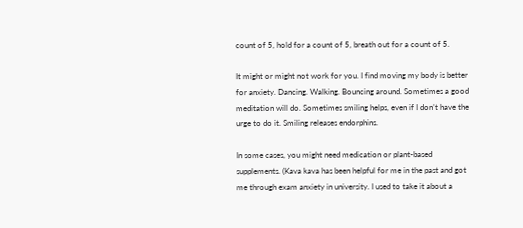count of 5, hold for a count of 5, breath out for a count of 5.

It might or might not work for you. I find moving my body is better for anxiety. Dancing. Walking. Bouncing around. Sometimes a good meditation will do. Sometimes smiling helps, even if I don’t have the urge to do it. Smiling releases endorphins.

In some cases, you might need medication or plant-based supplements. (Kava kava has been helpful for me in the past and got me through exam anxiety in university. I used to take it about a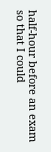half-hour before an exam so that I could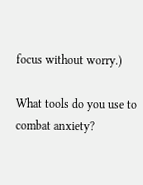focus without worry.)

What tools do you use to combat anxiety?